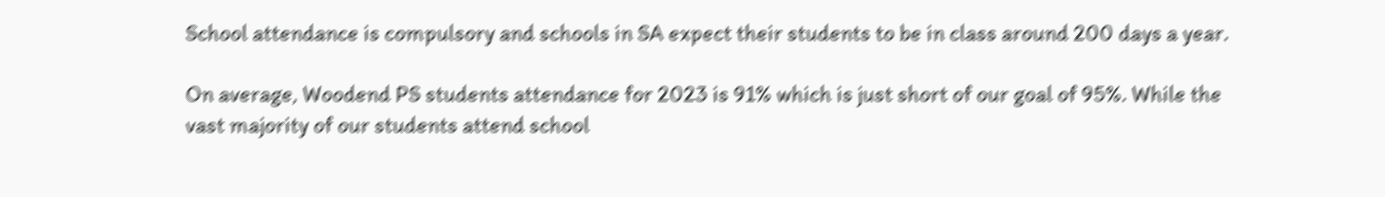School attendance is compulsory and schools in SA expect their students to be in class around 200 days a year.

On average, Woodend PS students attendance for 2023 is 91% which is just short of our goal of 95%. While the vast majority of our students attend school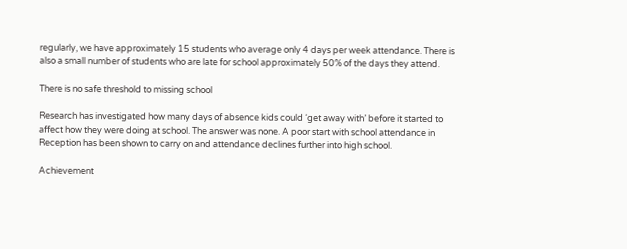regularly, we have approximately 15 students who average only 4 days per week attendance. There is also a small number of students who are late for school approximately 50% of the days they attend.

There is no safe threshold to missing school

Research has investigated how many days of absence kids could ‘get away with’ before it started to affect how they were doing at school. The answer was none. A poor start with school attendance in Reception has been shown to carry on and attendance declines further into high school.

Achievement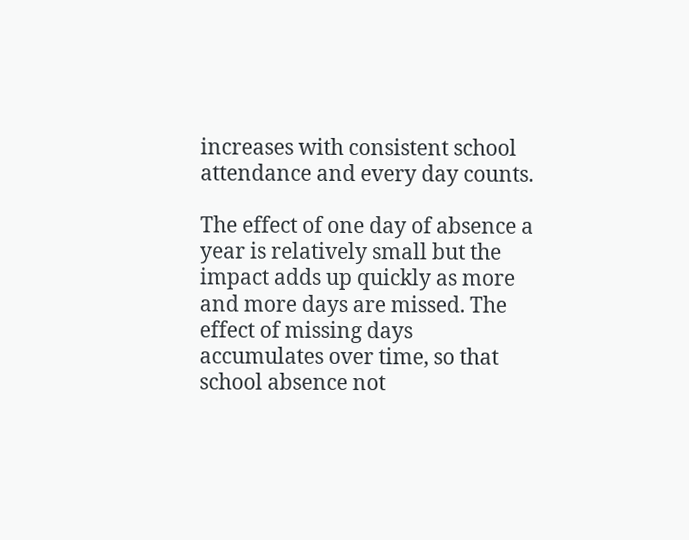increases with consistent school attendance and every day counts.

The effect of one day of absence a year is relatively small but the impact adds up quickly as more and more days are missed. The effect of missing days accumulates over time, so that school absence not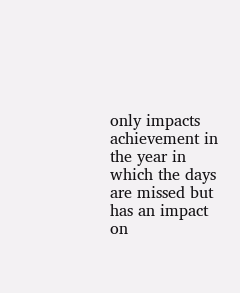only impacts achievement in the year in which the days are missed but has an impact on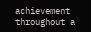achievement throughout a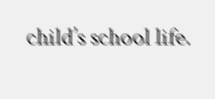child’s school life.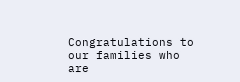Congratulations to our families who are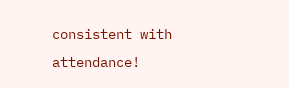consistent with attendance!